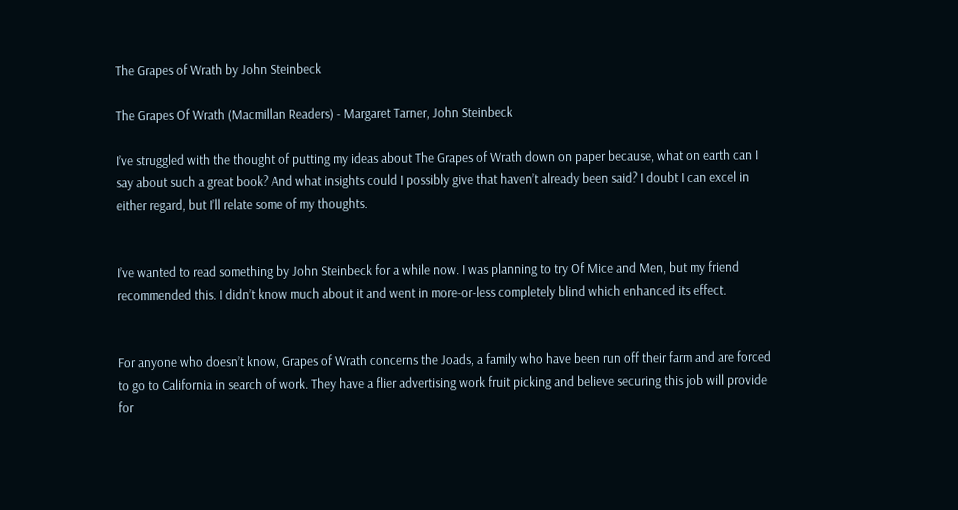The Grapes of Wrath by John Steinbeck

The Grapes Of Wrath (Macmillan Readers) - Margaret Tarner, John Steinbeck

I’ve struggled with the thought of putting my ideas about The Grapes of Wrath down on paper because, what on earth can I say about such a great book? And what insights could I possibly give that haven’t already been said? I doubt I can excel in either regard, but I’ll relate some of my thoughts.


I’ve wanted to read something by John Steinbeck for a while now. I was planning to try Of Mice and Men, but my friend recommended this. I didn’t know much about it and went in more-or-less completely blind which enhanced its effect.


For anyone who doesn’t know, Grapes of Wrath concerns the Joads, a family who have been run off their farm and are forced to go to California in search of work. They have a flier advertising work fruit picking and believe securing this job will provide for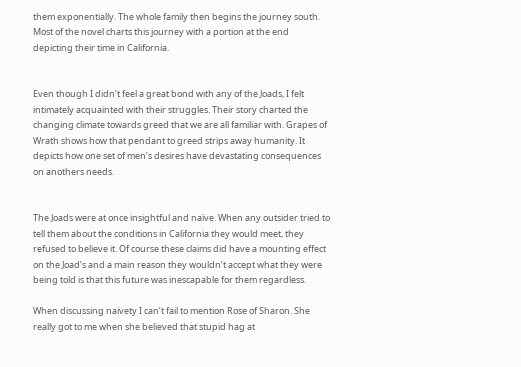them exponentially. The whole family then begins the journey south. Most of the novel charts this journey with a portion at the end depicting their time in California.


Even though I didn’t feel a great bond with any of the Joads, I felt intimately acquainted with their struggles. Their story charted the changing climate towards greed that we are all familiar with. Grapes of Wrath shows how that pendant to greed strips away humanity. It depicts how one set of men’s desires have devastating consequences on anothers needs.


The Joads were at once insightful and naïve. When any outsider tried to tell them about the conditions in California they would meet, they refused to believe it. Of course these claims did have a mounting effect on the Joad’s and a main reason they wouldn’t accept what they were being told is that this future was inescapable for them regardless.

When discussing naivety I can’t fail to mention Rose of Sharon. She really got to me when she believed that stupid hag at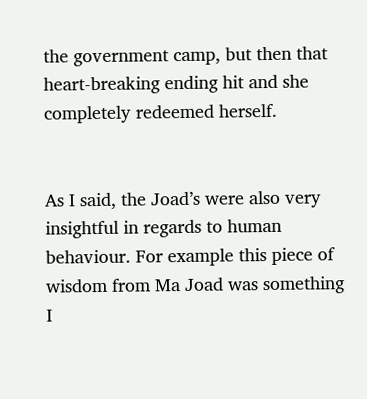the government camp, but then that heart-breaking ending hit and she completely redeemed herself.


As I said, the Joad’s were also very insightful in regards to human behaviour. For example this piece of wisdom from Ma Joad was something I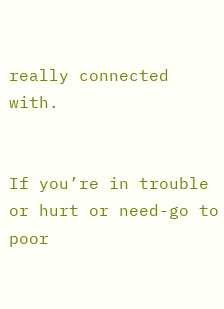really connected with.


If you’re in trouble or hurt or need-go to poor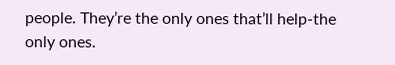people. They’re the only ones that’ll help-the only ones.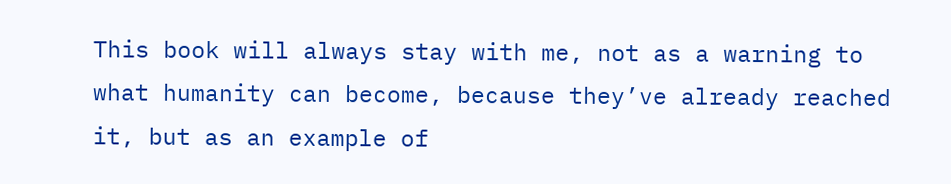This book will always stay with me, not as a warning to what humanity can become, because they’ve already reached it, but as an example of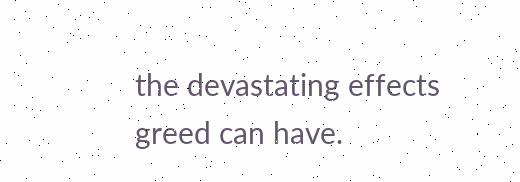the devastating effects greed can have.